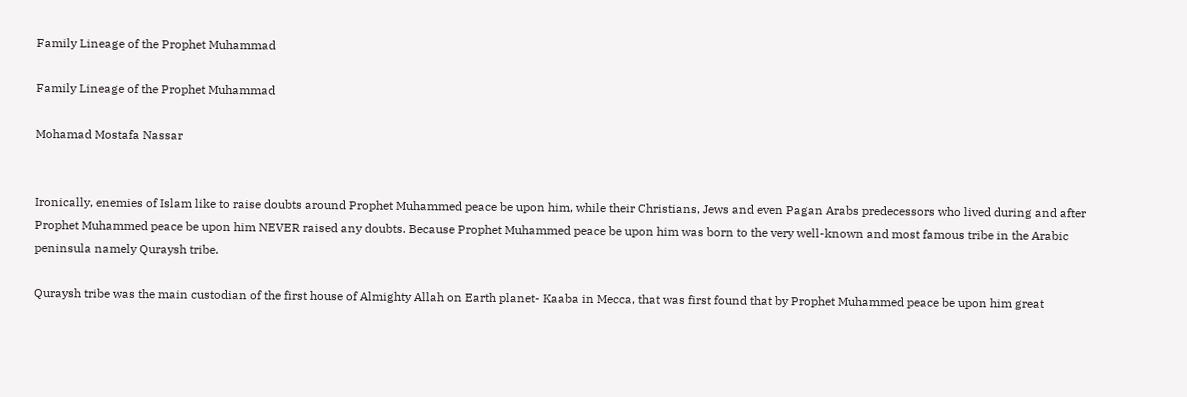Family Lineage of the Prophet Muhammad

Family Lineage of the Prophet Muhammad

Mohamad Mostafa Nassar


Ironically, enemies of Islam like to raise doubts around Prophet Muhammed peace be upon him, while their Christians, Jews and even Pagan Arabs predecessors who lived during and after Prophet Muhammed peace be upon him NEVER raised any doubts. Because Prophet Muhammed peace be upon him was born to the very well-known and most famous tribe in the Arabic peninsula namely Quraysh tribe.

Quraysh tribe was the main custodian of the first house of Almighty Allah on Earth planet- Kaaba in Mecca, that was first found that by Prophet Muhammed peace be upon him great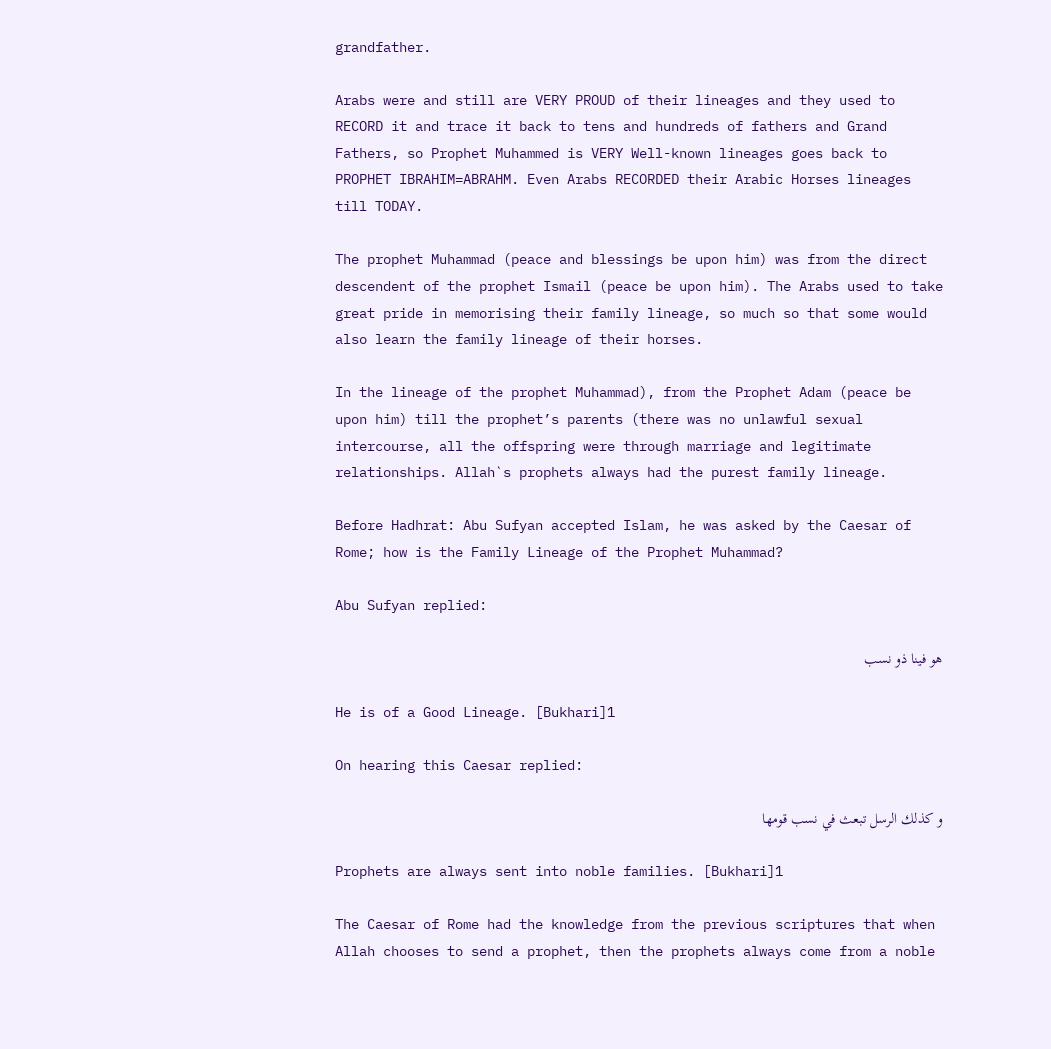grandfather.

Arabs were and still are VERY PROUD of their lineages and they used to RECORD it and trace it back to tens and hundreds of fathers and Grand Fathers, so Prophet Muhammed is VERY Well-known lineages goes back to PROPHET IBRAHIM=ABRAHM. Even Arabs RECORDED their Arabic Horses lineages till TODAY.

The prophet Muhammad (peace and blessings be upon him) was from the direct descendent of the prophet Ismail (peace be upon him). The Arabs used to take great pride in memorising their family lineage, so much so that some would also learn the family lineage of their horses.

In the lineage of the prophet Muhammad), from the Prophet Adam (peace be upon him) till the prophet’s parents (there was no unlawful sexual intercourse, all the offspring were through marriage and legitimate relationships. Allah`s prophets always had the purest family lineage.

Before Hadhrat: Abu Sufyan accepted Islam, he was asked by the Caesar of Rome; how is the Family Lineage of the Prophet Muhammad?

Abu Sufyan replied:

هو فينا ذو نسب

He is of a Good Lineage. [Bukhari]1

On hearing this Caesar replied:

و كذلك الرسل تبعث في نسب قومها

Prophets are always sent into noble families. [Bukhari]1

The Caesar of Rome had the knowledge from the previous scriptures that when Allah chooses to send a prophet, then the prophets always come from a noble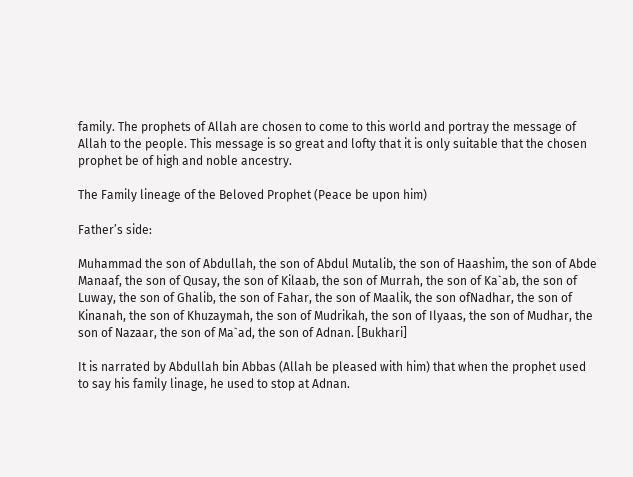family. The prophets of Allah are chosen to come to this world and portray the message of Allah to the people. This message is so great and lofty that it is only suitable that the chosen prophet be of high and noble ancestry.

The Family lineage of the Beloved Prophet (Peace be upon him)

Father’s side:

Muhammad the son of Abdullah, the son of Abdul Mutalib, the son of Haashim, the son of Abde Manaaf, the son of Qusay, the son of Kilaab, the son of Murrah, the son of Ka`ab, the son of Luway, the son of Ghalib, the son of Fahar, the son of Maalik, the son ofNadhar, the son of Kinanah, the son of Khuzaymah, the son of Mudrikah, the son of Ilyaas, the son of Mudhar, the son of Nazaar, the son of Ma`ad, the son of Adnan. [Bukhari]

It is narrated by Abdullah bin Abbas (Allah be pleased with him) that when the prophet used to say his family linage, he used to stop at Adnan.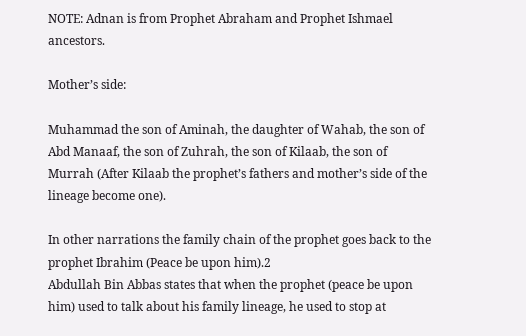NOTE: Adnan is from Prophet Abraham and Prophet Ishmael ancestors.

Mother’s side:

Muhammad the son of Aminah, the daughter of Wahab, the son of Abd Manaaf, the son of Zuhrah, the son of Kilaab, the son of Murrah (After Kilaab the prophet’s fathers and mother’s side of the lineage become one).

In other narrations the family chain of the prophet goes back to the prophet Ibrahim (Peace be upon him).2
Abdullah Bin Abbas states that when the prophet (peace be upon him) used to talk about his family lineage, he used to stop at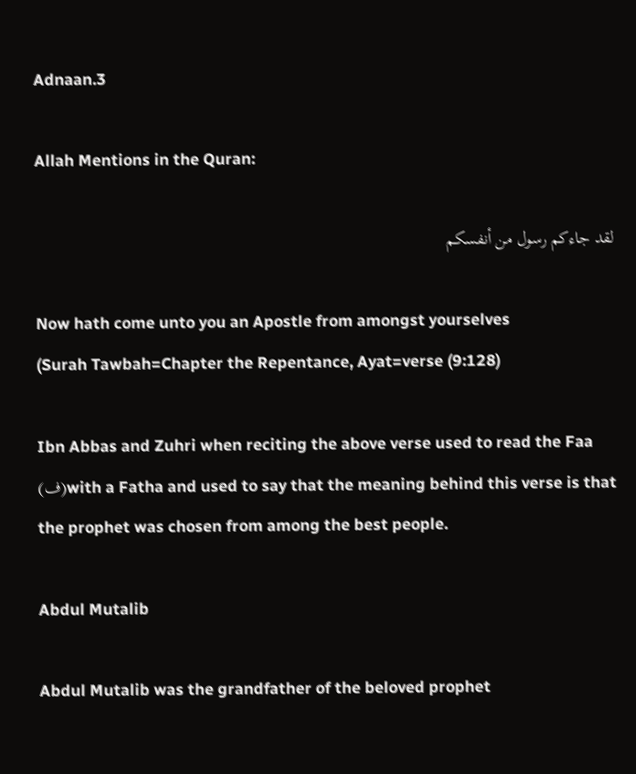Adnaan.3

Allah Mentions in the Quran:

لقد جاءكم رسول من أنفسكم

Now hath come unto you an Apostle from amongst yourselves
(Surah Tawbah=Chapter the Repentance, Ayat=verse (9:128)

Ibn Abbas and Zuhri when reciting the above verse used to read the Faa (ف)with a Fatha and used to say that the meaning behind this verse is that the prophet was chosen from among the best people.

Abdul Mutalib

Abdul Mutalib was the grandfather of the beloved prophet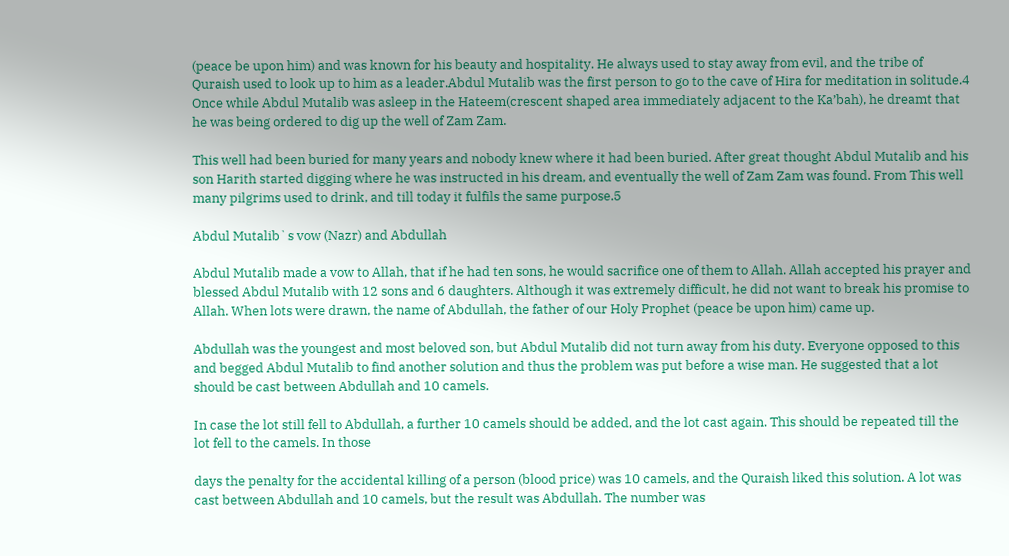(peace be upon him) and was known for his beauty and hospitality. He always used to stay away from evil, and the tribe of Quraish used to look up to him as a leader.Abdul Mutalib was the first person to go to the cave of Hira for meditation in solitude.4 Once while Abdul Mutalib was asleep in the Hateem(crescent shaped area immediately adjacent to the Ka’bah), he dreamt that he was being ordered to dig up the well of Zam Zam.

This well had been buried for many years and nobody knew where it had been buried. After great thought Abdul Mutalib and his son Harith started digging where he was instructed in his dream, and eventually the well of Zam Zam was found. From This well many pilgrims used to drink, and till today it fulfils the same purpose.5

Abdul Mutalib`s vow (Nazr) and Abdullah

Abdul Mutalib made a vow to Allah, that if he had ten sons, he would sacrifice one of them to Allah. Allah accepted his prayer and blessed Abdul Mutalib with 12 sons and 6 daughters. Although it was extremely difficult, he did not want to break his promise to Allah. When lots were drawn, the name of Abdullah, the father of our Holy Prophet (peace be upon him) came up.

Abdullah was the youngest and most beloved son, but Abdul Mutalib did not turn away from his duty. Everyone opposed to this and begged Abdul Mutalib to find another solution and thus the problem was put before a wise man. He suggested that a lot should be cast between Abdullah and 10 camels.

In case the lot still fell to Abdullah, a further 10 camels should be added, and the lot cast again. This should be repeated till the lot fell to the camels. In those

days the penalty for the accidental killing of a person (blood price) was 10 camels, and the Quraish liked this solution. A lot was cast between Abdullah and 10 camels, but the result was Abdullah. The number was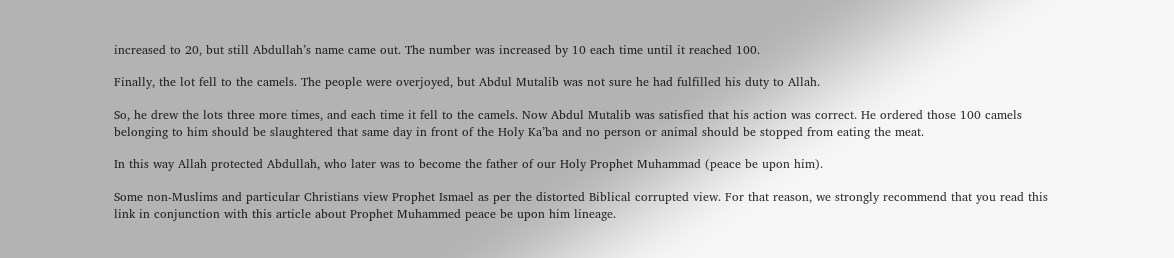increased to 20, but still Abdullah’s name came out. The number was increased by 10 each time until it reached 100.

Finally, the lot fell to the camels. The people were overjoyed, but Abdul Mutalib was not sure he had fulfilled his duty to Allah.

So, he drew the lots three more times, and each time it fell to the camels. Now Abdul Mutalib was satisfied that his action was correct. He ordered those 100 camels belonging to him should be slaughtered that same day in front of the Holy Ka’ba and no person or animal should be stopped from eating the meat.

In this way Allah protected Abdullah, who later was to become the father of our Holy Prophet Muhammad (peace be upon him).

Some non-Muslims and particular Christians view Prophet Ismael as per the distorted Biblical corrupted view. For that reason, we strongly recommend that you read this link in conjunction with this article about Prophet Muhammed peace be upon him lineage.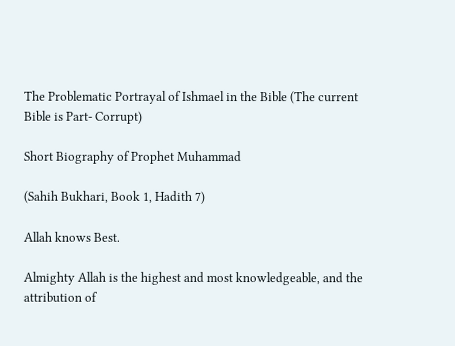The Problematic Portrayal of Ishmael in the Bible (The current Bible is Part- Corrupt)

Short Biography of Prophet Muhammad

(Sahih Bukhari, Book 1, Hadith 7)

Allah knows Best.

Almighty Allah is the highest and most knowledgeable, and the attribution of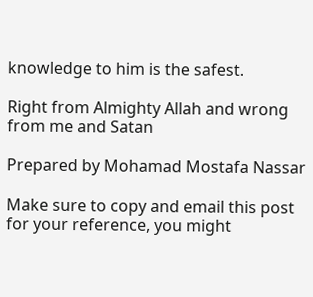knowledge to him is the safest.

Right from Almighty Allah and wrong from me and Satan

Prepared by Mohamad Mostafa Nassar

Make sure to copy and email this post for your reference, you might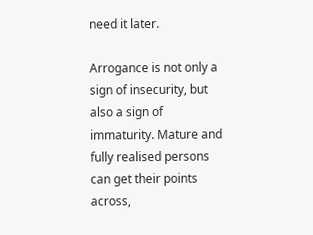need it later.

Arrogance is not only a sign of insecurity, but also a sign of immaturity. Mature and fully realised persons can get their points across,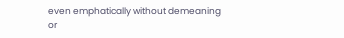even emphatically without demeaning or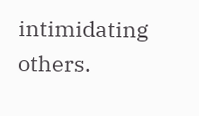intimidating others.